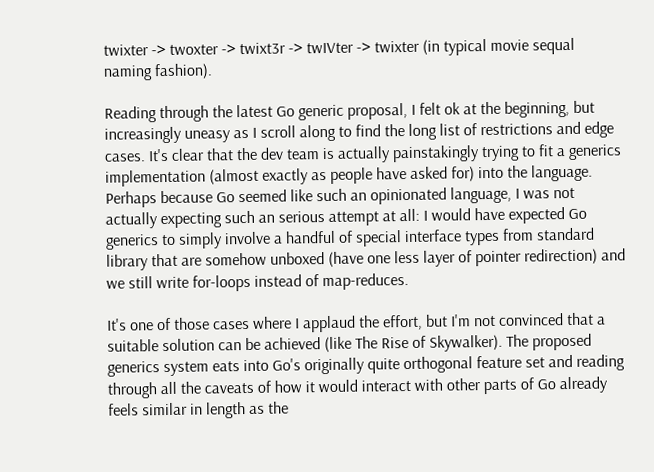twixter -> twoxter -> twixt3r -> twIVter -> twixter (in typical movie sequal naming fashion).

Reading through the latest Go generic proposal, I felt ok at the beginning, but increasingly uneasy as I scroll along to find the long list of restrictions and edge cases. It's clear that the dev team is actually painstakingly trying to fit a generics implementation (almost exactly as people have asked for) into the language. Perhaps because Go seemed like such an opinionated language, I was not actually expecting such an serious attempt at all: I would have expected Go generics to simply involve a handful of special interface types from standard library that are somehow unboxed (have one less layer of pointer redirection) and we still write for-loops instead of map-reduces.

It's one of those cases where I applaud the effort, but I'm not convinced that a suitable solution can be achieved (like The Rise of Skywalker). The proposed generics system eats into Go's originally quite orthogonal feature set and reading through all the caveats of how it would interact with other parts of Go already feels similar in length as the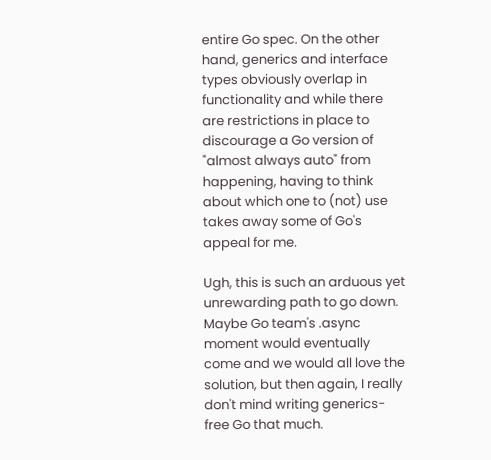entire Go spec. On the other hand, generics and interface types obviously overlap in functionality and while there are restrictions in place to discourage a Go version of "almost always auto" from happening, having to think about which one to (not) use takes away some of Go's appeal for me.

Ugh, this is such an arduous yet unrewarding path to go down. Maybe Go team's .async moment would eventually come and we would all love the solution, but then again, I really don't mind writing generics-free Go that much.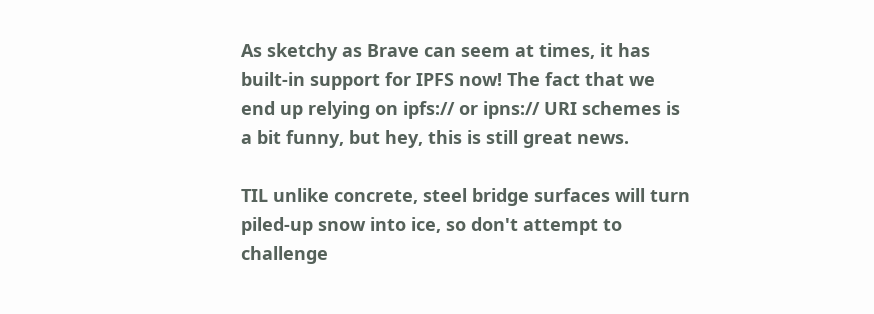As sketchy as Brave can seem at times, it has built-in support for IPFS now! The fact that we end up relying on ipfs:// or ipns:// URI schemes is a bit funny, but hey, this is still great news.

TIL unlike concrete, steel bridge surfaces will turn piled-up snow into ice, so don't attempt to challenge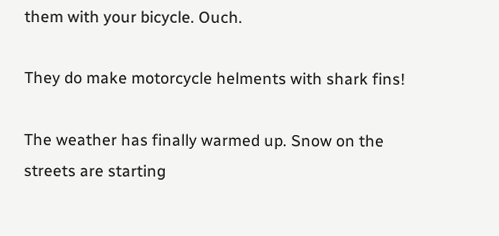them with your bicycle. Ouch.

They do make motorcycle helments with shark fins!

The weather has finally warmed up. Snow on the streets are starting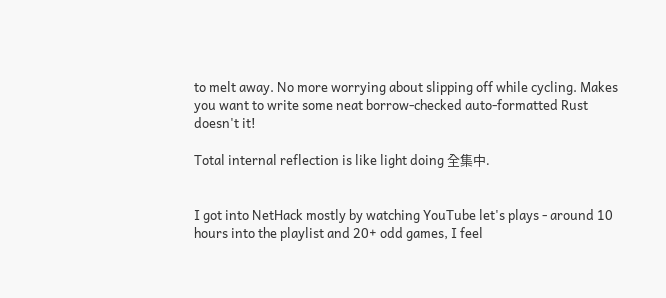to melt away. No more worrying about slipping off while cycling. Makes you want to write some neat borrow-checked auto-formatted Rust doesn't it!

Total internal reflection is like light doing 全集中.


I got into NetHack mostly by watching YouTube let's plays - around 10 hours into the playlist and 20+ odd games, I feel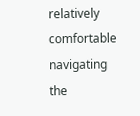relatively comfortable navigating the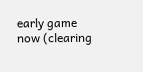early game now (clearing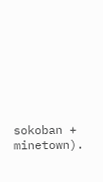sokoban + minetown).